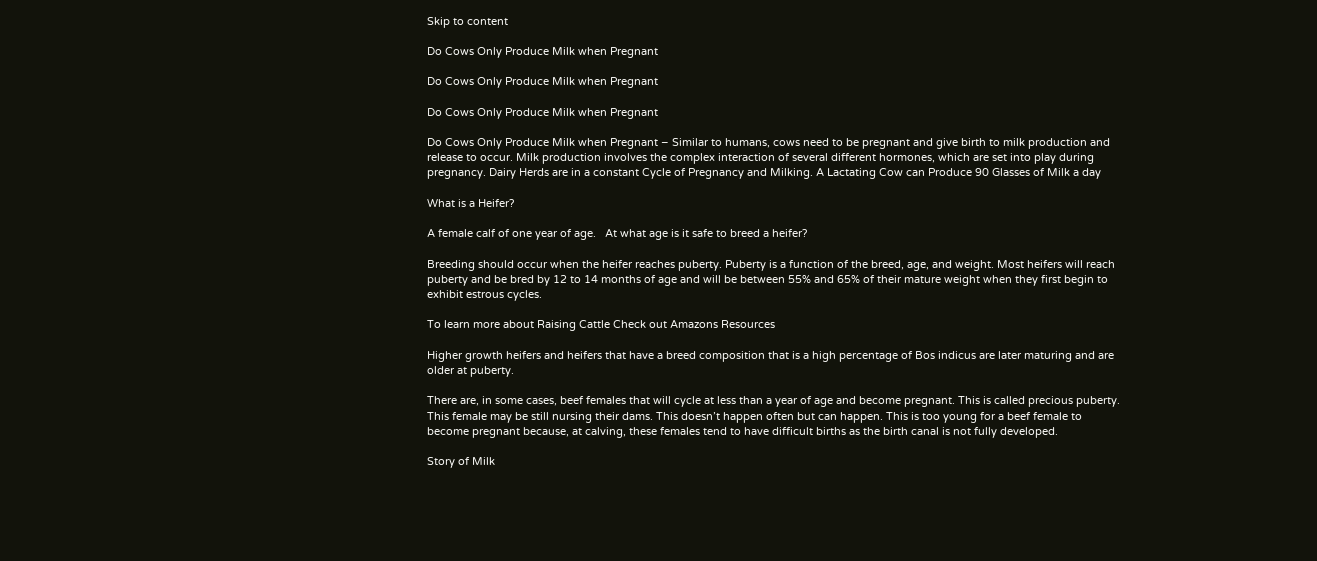Skip to content

Do Cows Only Produce Milk when Pregnant

Do Cows Only Produce Milk when Pregnant

Do Cows Only Produce Milk when Pregnant

Do Cows Only Produce Milk when Pregnant – Similar to humans, cows need to be pregnant and give birth to milk production and release to occur. Milk production involves the complex interaction of several different hormones, which are set into play during pregnancy. Dairy Herds are in a constant Cycle of Pregnancy and Milking. A Lactating Cow can Produce 90 Glasses of Milk a day

What is a Heifer?

A female calf of one year of age.   At what age is it safe to breed a heifer?

Breeding should occur when the heifer reaches puberty. Puberty is a function of the breed, age, and weight. Most heifers will reach puberty and be bred by 12 to 14 months of age and will be between 55% and 65% of their mature weight when they first begin to exhibit estrous cycles.

To learn more about Raising Cattle Check out Amazons Resources

Higher growth heifers and heifers that have a breed composition that is a high percentage of Bos indicus are later maturing and are older at puberty.

There are, in some cases, beef females that will cycle at less than a year of age and become pregnant. This is called precious puberty. This female may be still nursing their dams. This doesn’t happen often but can happen. This is too young for a beef female to become pregnant because, at calving, these females tend to have difficult births as the birth canal is not fully developed.

Story of Milk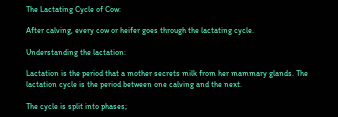The Lactating Cycle of Cow:

After calving, every cow or heifer goes through the lactating cycle.

Understanding the lactation:

Lactation is the period that a mother secrets milk from her mammary glands. The lactation cycle is the period between one calving and the next.

The cycle is split into phases;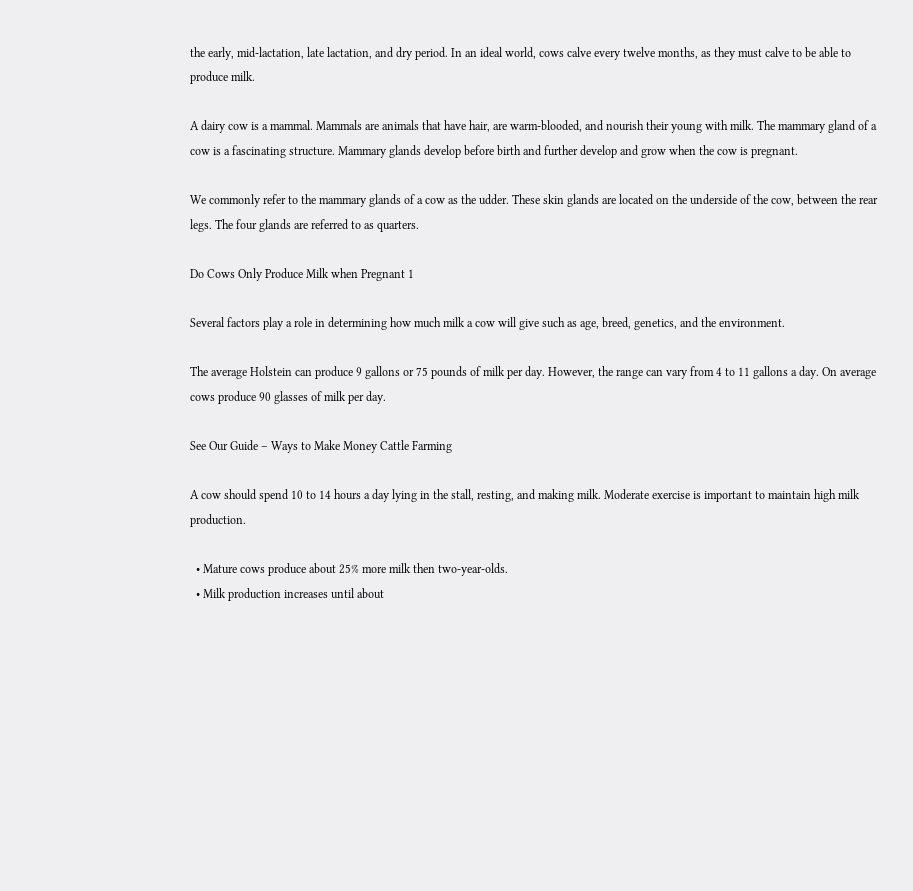the early, mid-lactation, late lactation, and dry period. In an ideal world, cows calve every twelve months, as they must calve to be able to produce milk.

A dairy cow is a mammal. Mammals are animals that have hair, are warm-blooded, and nourish their young with milk. The mammary gland of a cow is a fascinating structure. Mammary glands develop before birth and further develop and grow when the cow is pregnant.

We commonly refer to the mammary glands of a cow as the udder. These skin glands are located on the underside of the cow, between the rear legs. The four glands are referred to as quarters.

Do Cows Only Produce Milk when Pregnant 1

Several factors play a role in determining how much milk a cow will give such as age, breed, genetics, and the environment.

The average Holstein can produce 9 gallons or 75 pounds of milk per day. However, the range can vary from 4 to 11 gallons a day. On average cows produce 90 glasses of milk per day.

See Our Guide – Ways to Make Money Cattle Farming

A cow should spend 10 to 14 hours a day lying in the stall, resting, and making milk. Moderate exercise is important to maintain high milk production.

  • Mature cows produce about 25% more milk then two-year-olds.
  • Milk production increases until about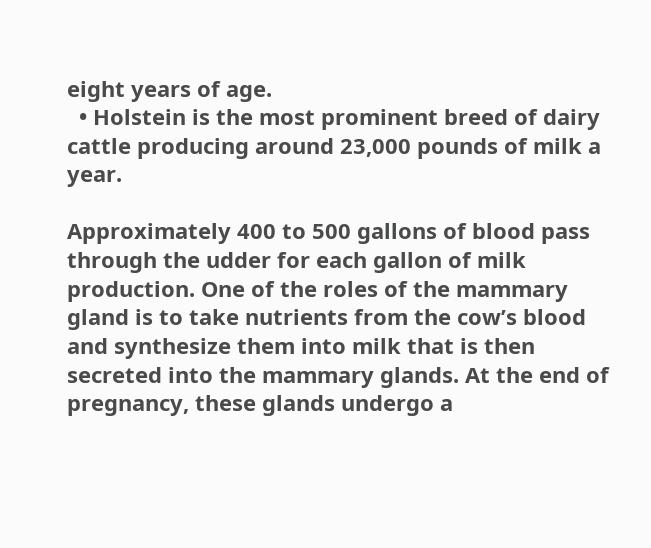eight years of age.
  • Holstein is the most prominent breed of dairy cattle producing around 23,000 pounds of milk a year.

Approximately 400 to 500 gallons of blood pass through the udder for each gallon of milk production. One of the roles of the mammary gland is to take nutrients from the cow’s blood and synthesize them into milk that is then secreted into the mammary glands. At the end of pregnancy, these glands undergo a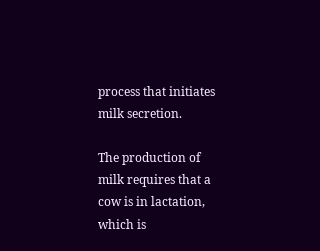process that initiates milk secretion.

The production of milk requires that a cow is in lactation, which is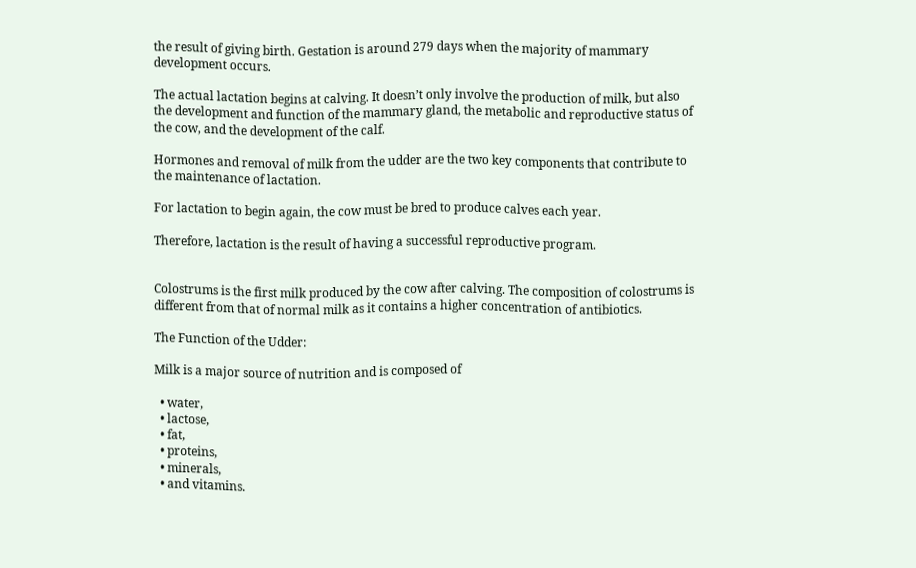the result of giving birth. Gestation is around 279 days when the majority of mammary development occurs.

The actual lactation begins at calving. It doesn’t only involve the production of milk, but also the development and function of the mammary gland, the metabolic and reproductive status of the cow, and the development of the calf.

Hormones and removal of milk from the udder are the two key components that contribute to the maintenance of lactation.

For lactation to begin again, the cow must be bred to produce calves each year.

Therefore, lactation is the result of having a successful reproductive program.


Colostrums is the first milk produced by the cow after calving. The composition of colostrums is different from that of normal milk as it contains a higher concentration of antibiotics.

The Function of the Udder:

Milk is a major source of nutrition and is composed of

  • water,
  • lactose,
  • fat,
  • proteins,
  • minerals,
  • and vitamins.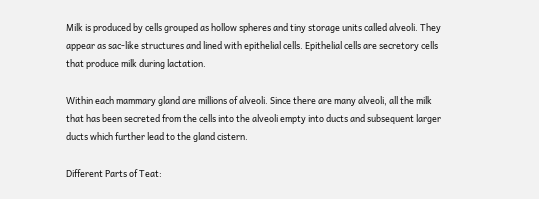Milk is produced by cells grouped as hollow spheres and tiny storage units called alveoli. They appear as sac-like structures and lined with epithelial cells. Epithelial cells are secretory cells that produce milk during lactation.

Within each mammary gland are millions of alveoli. Since there are many alveoli, all the milk that has been secreted from the cells into the alveoli empty into ducts and subsequent larger ducts which further lead to the gland cistern.

Different Parts of Teat: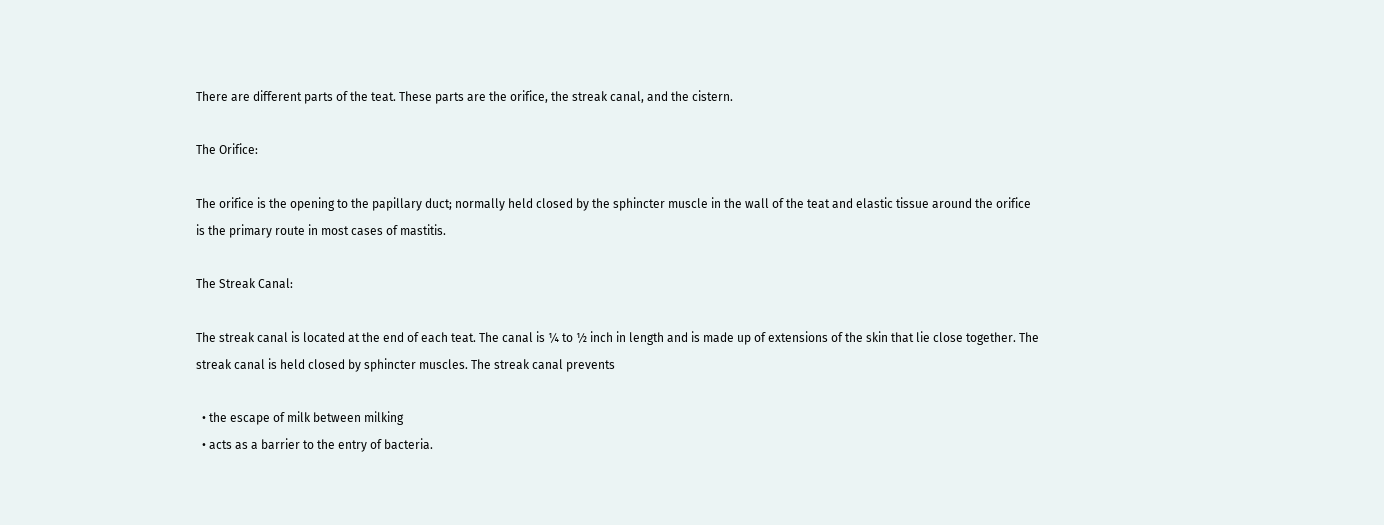There are different parts of the teat. These parts are the orifice, the streak canal, and the cistern.

The Orifice:

The orifice is the opening to the papillary duct; normally held closed by the sphincter muscle in the wall of the teat and elastic tissue around the orifice is the primary route in most cases of mastitis.

The Streak Canal:

The streak canal is located at the end of each teat. The canal is ¼ to ½ inch in length and is made up of extensions of the skin that lie close together. The streak canal is held closed by sphincter muscles. The streak canal prevents

  • the escape of milk between milking
  • acts as a barrier to the entry of bacteria.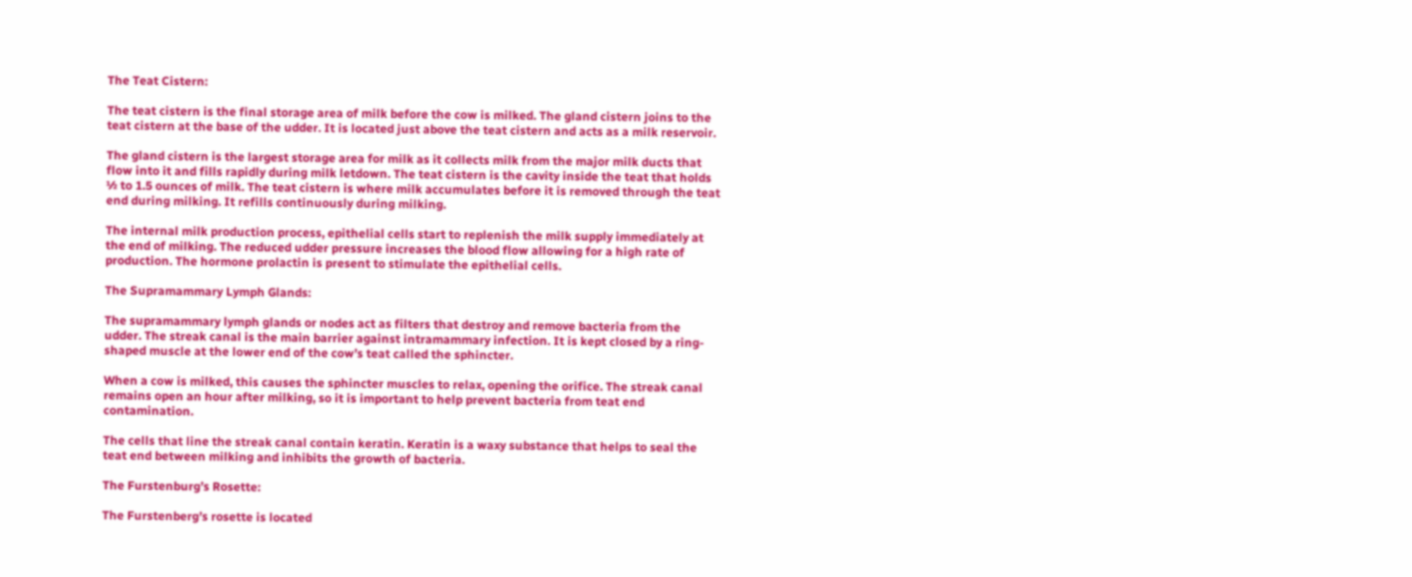The Teat Cistern:

The teat cistern is the final storage area of milk before the cow is milked. The gland cistern joins to the teat cistern at the base of the udder. It is located just above the teat cistern and acts as a milk reservoir.

The gland cistern is the largest storage area for milk as it collects milk from the major milk ducts that flow into it and fills rapidly during milk letdown. The teat cistern is the cavity inside the teat that holds ½ to 1.5 ounces of milk. The teat cistern is where milk accumulates before it is removed through the teat end during milking. It refills continuously during milking.

The internal milk production process, epithelial cells start to replenish the milk supply immediately at the end of milking. The reduced udder pressure increases the blood flow allowing for a high rate of production. The hormone prolactin is present to stimulate the epithelial cells.

The Supramammary Lymph Glands:

The supramammary lymph glands or nodes act as filters that destroy and remove bacteria from the udder. The streak canal is the main barrier against intramammary infection. It is kept closed by a ring-shaped muscle at the lower end of the cow’s teat called the sphincter.

When a cow is milked, this causes the sphincter muscles to relax, opening the orifice. The streak canal remains open an hour after milking, so it is important to help prevent bacteria from teat end contamination.

The cells that line the streak canal contain keratin. Keratin is a waxy substance that helps to seal the teat end between milking and inhibits the growth of bacteria.

The Furstenburg’s Rosette:

The Furstenberg’s rosette is located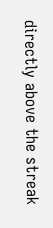directly above the streak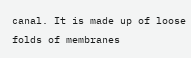canal. It is made up of loose folds of membranes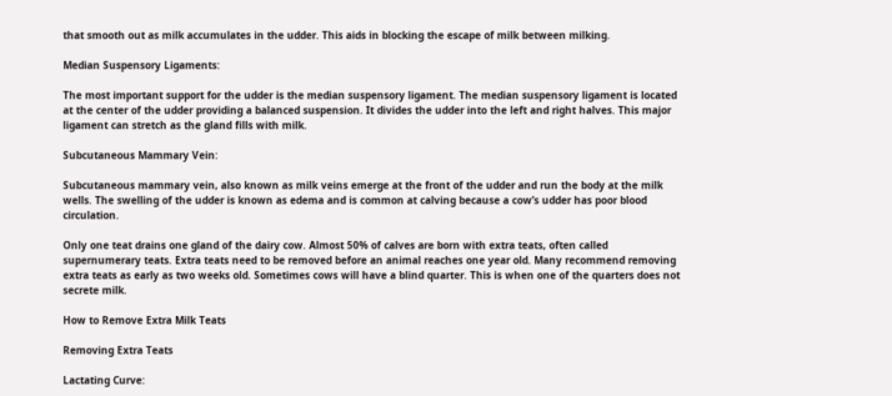that smooth out as milk accumulates in the udder. This aids in blocking the escape of milk between milking.

Median Suspensory Ligaments:

The most important support for the udder is the median suspensory ligament. The median suspensory ligament is located at the center of the udder providing a balanced suspension. It divides the udder into the left and right halves. This major ligament can stretch as the gland fills with milk.

Subcutaneous Mammary Vein:

Subcutaneous mammary vein, also known as milk veins emerge at the front of the udder and run the body at the milk wells. The swelling of the udder is known as edema and is common at calving because a cow’s udder has poor blood circulation.

Only one teat drains one gland of the dairy cow. Almost 50% of calves are born with extra teats, often called supernumerary teats. Extra teats need to be removed before an animal reaches one year old. Many recommend removing extra teats as early as two weeks old. Sometimes cows will have a blind quarter. This is when one of the quarters does not secrete milk.

How to Remove Extra Milk Teats

Removing Extra Teats

Lactating Curve: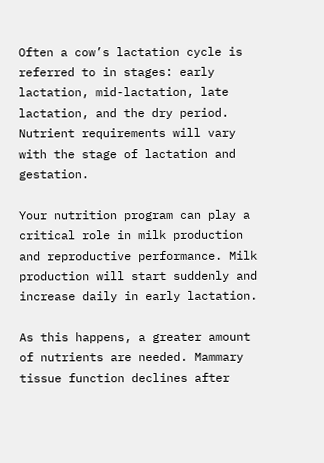Often a cow’s lactation cycle is referred to in stages: early lactation, mid-lactation, late lactation, and the dry period. Nutrient requirements will vary with the stage of lactation and gestation.

Your nutrition program can play a critical role in milk production and reproductive performance. Milk production will start suddenly and increase daily in early lactation.

As this happens, a greater amount of nutrients are needed. Mammary tissue function declines after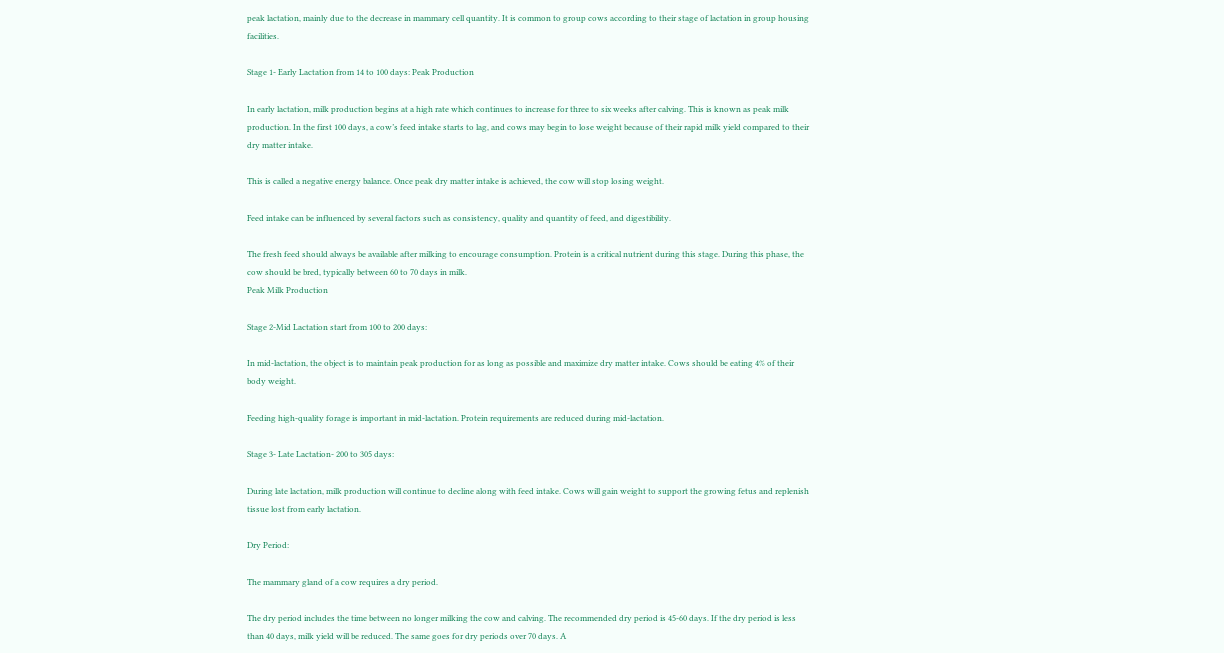peak lactation, mainly due to the decrease in mammary cell quantity. It is common to group cows according to their stage of lactation in group housing facilities.

Stage 1- Early Lactation from 14 to 100 days: Peak Production

In early lactation, milk production begins at a high rate which continues to increase for three to six weeks after calving. This is known as peak milk production. In the first 100 days, a cow’s feed intake starts to lag, and cows may begin to lose weight because of their rapid milk yield compared to their dry matter intake.

This is called a negative energy balance. Once peak dry matter intake is achieved, the cow will stop losing weight.

Feed intake can be influenced by several factors such as consistency, quality and quantity of feed, and digestibility.

The fresh feed should always be available after milking to encourage consumption. Protein is a critical nutrient during this stage. During this phase, the cow should be bred, typically between 60 to 70 days in milk.
Peak Milk Production

Stage 2-Mid Lactation start from 100 to 200 days:

In mid-lactation, the object is to maintain peak production for as long as possible and maximize dry matter intake. Cows should be eating 4% of their body weight.

Feeding high-quality forage is important in mid-lactation. Protein requirements are reduced during mid-lactation.

Stage 3- Late Lactation- 200 to 305 days:

During late lactation, milk production will continue to decline along with feed intake. Cows will gain weight to support the growing fetus and replenish tissue lost from early lactation.

Dry Period:

The mammary gland of a cow requires a dry period.

The dry period includes the time between no longer milking the cow and calving. The recommended dry period is 45-60 days. If the dry period is less than 40 days, milk yield will be reduced. The same goes for dry periods over 70 days. A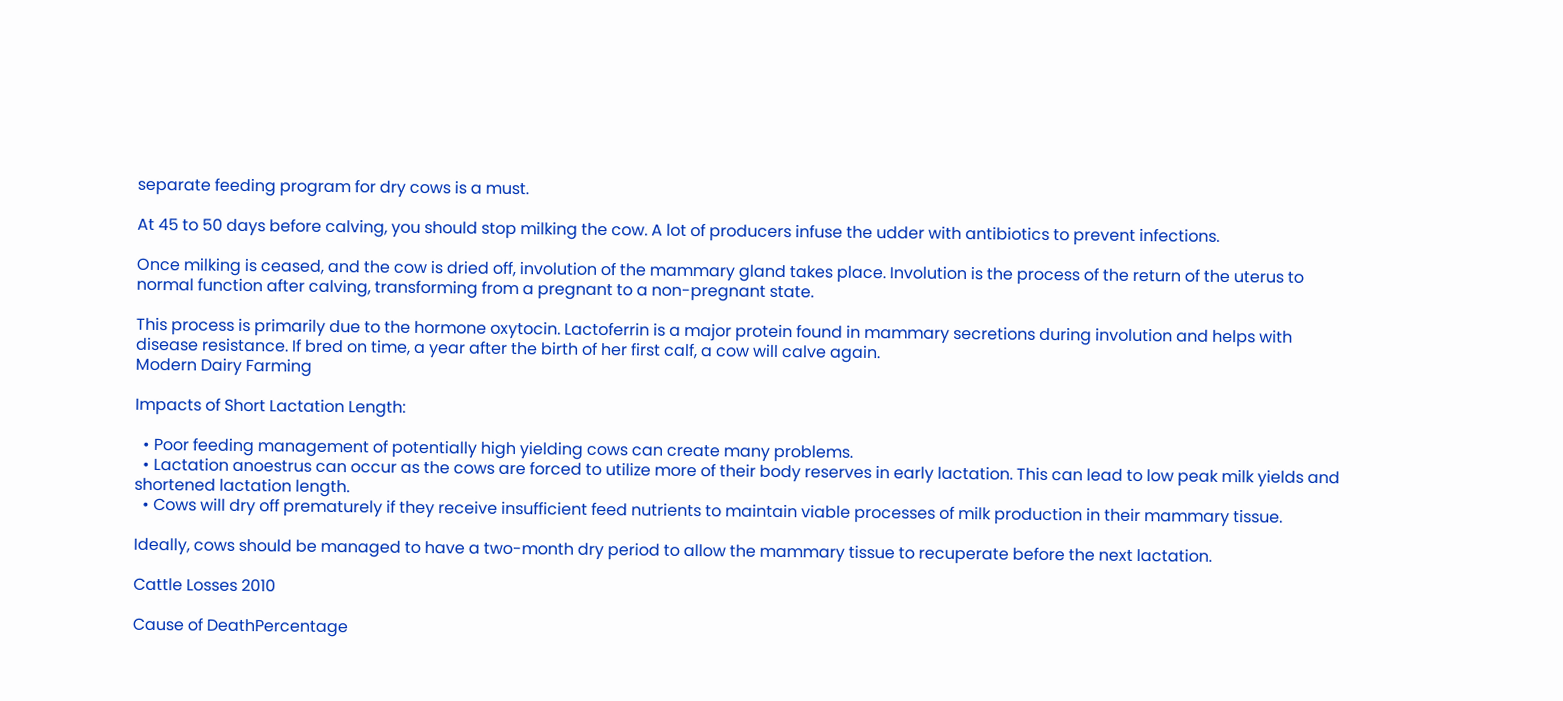separate feeding program for dry cows is a must.

At 45 to 50 days before calving, you should stop milking the cow. A lot of producers infuse the udder with antibiotics to prevent infections.

Once milking is ceased, and the cow is dried off, involution of the mammary gland takes place. Involution is the process of the return of the uterus to normal function after calving, transforming from a pregnant to a non-pregnant state.

This process is primarily due to the hormone oxytocin. Lactoferrin is a major protein found in mammary secretions during involution and helps with disease resistance. If bred on time, a year after the birth of her first calf, a cow will calve again.
Modern Dairy Farming

Impacts of Short Lactation Length:

  • Poor feeding management of potentially high yielding cows can create many problems.
  • Lactation anoestrus can occur as the cows are forced to utilize more of their body reserves in early lactation. This can lead to low peak milk yields and shortened lactation length.
  • Cows will dry off prematurely if they receive insufficient feed nutrients to maintain viable processes of milk production in their mammary tissue.

Ideally, cows should be managed to have a two-month dry period to allow the mammary tissue to recuperate before the next lactation.

Cattle Losses 2010

Cause of DeathPercentage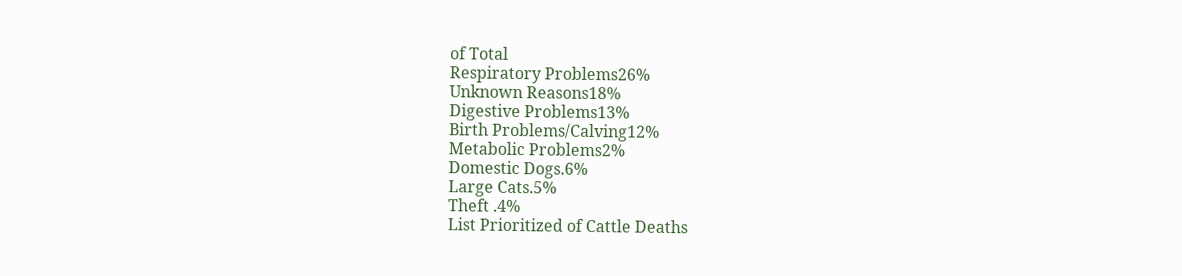of Total
Respiratory Problems26%
Unknown Reasons18%
Digestive Problems13%
Birth Problems/Calving12%
Metabolic Problems2%
Domestic Dogs.6%
Large Cats.5%
Theft .4%
List Prioritized of Cattle Deaths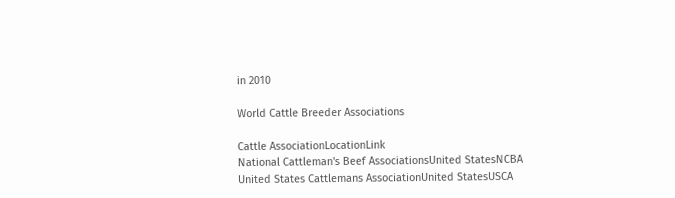in 2010

World Cattle Breeder Associations

Cattle AssociationLocationLink
National Cattleman's Beef AssociationsUnited StatesNCBA
United States Cattlemans AssociationUnited StatesUSCA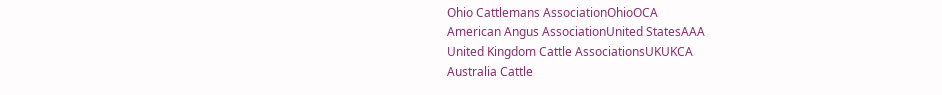Ohio Cattlemans AssociationOhioOCA
American Angus AssociationUnited StatesAAA
United Kingdom Cattle AssociationsUKUKCA
Australia Cattle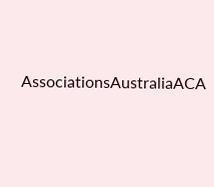AssociationsAustraliaACA